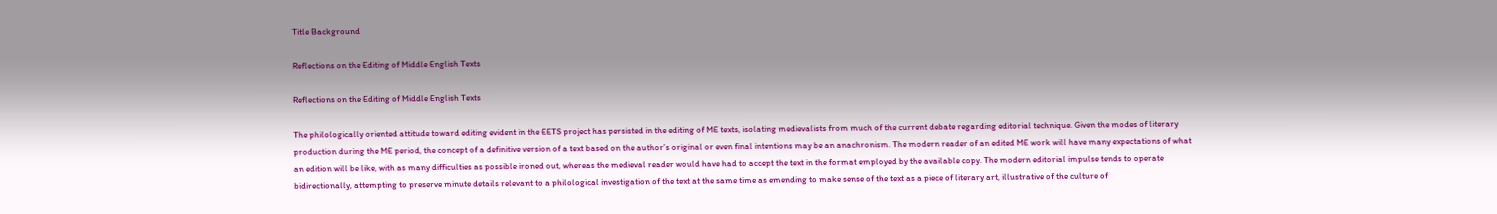Title Background

Reflections on the Editing of Middle English Texts

Reflections on the Editing of Middle English Texts

The philologically oriented attitude toward editing evident in the EETS project has persisted in the editing of ME texts, isolating medievalists from much of the current debate regarding editorial technique. Given the modes of literary production during the ME period, the concept of a definitive version of a text based on the author’s original or even final intentions may be an anachronism. The modern reader of an edited ME work will have many expectations of what an edition will be like, with as many difficulties as possible ironed out, whereas the medieval reader would have had to accept the text in the format employed by the available copy. The modern editorial impulse tends to operate bidirectionally, attempting to preserve minute details relevant to a philological investigation of the text at the same time as emending to make sense of the text as a piece of literary art, illustrative of the culture of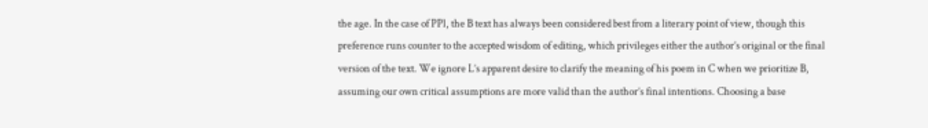the age. In the case of PPl, the B text has always been considered best from a literary point of view, though this preference runs counter to the accepted wisdom of editing, which privileges either the author’s original or the final version of the text. We ignore L’s apparent desire to clarify the meaning of his poem in C when we prioritize B, assuming our own critical assumptions are more valid than the author’s final intentions. Choosing a base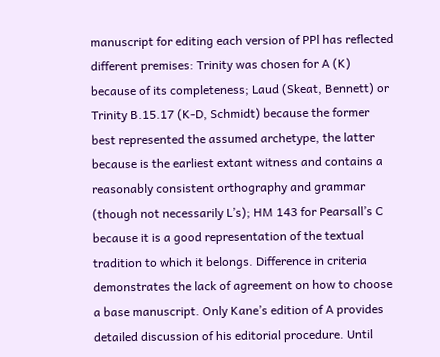manuscript for editing each version of PPl has reflected different premises: Trinity was chosen for A (K) because of its completeness; Laud (Skeat, Bennett) or Trinity B.15.17 (K-D, Schmidt) because the former best represented the assumed archetype, the latter because is the earliest extant witness and contains a reasonably consistent orthography and grammar (though not necessarily L’s); HM 143 for Pearsall’s C because it is a good representation of the textual tradition to which it belongs. Difference in criteria demonstrates the lack of agreement on how to choose a base manuscript. Only Kane’s edition of A provides detailed discussion of his editorial procedure. Until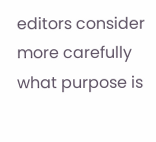editors consider more carefully what purpose is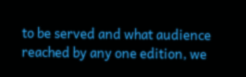to be served and what audience reached by any one edition, we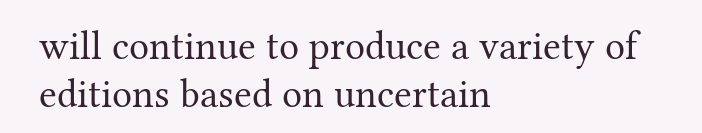will continue to produce a variety of editions based on uncertain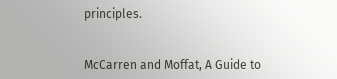principles.


McCarren and Moffat, A Guide to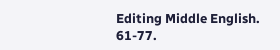Editing Middle English. 61-77.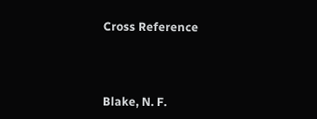Cross Reference



Blake, N. F.